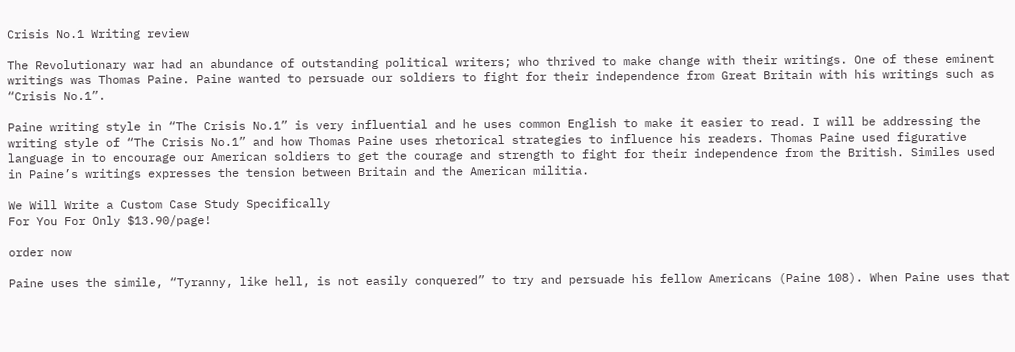Crisis No.1 Writing review

The Revolutionary war had an abundance of outstanding political writers; who thrived to make change with their writings. One of these eminent writings was Thomas Paine. Paine wanted to persuade our soldiers to fight for their independence from Great Britain with his writings such as “Crisis No.1”.

Paine writing style in “The Crisis No.1” is very influential and he uses common English to make it easier to read. I will be addressing the writing style of “The Crisis No.1” and how Thomas Paine uses rhetorical strategies to influence his readers. Thomas Paine used figurative language in to encourage our American soldiers to get the courage and strength to fight for their independence from the British. Similes used in Paine’s writings expresses the tension between Britain and the American militia.

We Will Write a Custom Case Study Specifically
For You For Only $13.90/page!

order now

Paine uses the simile, “Tyranny, like hell, is not easily conquered” to try and persuade his fellow Americans (Paine 108). When Paine uses that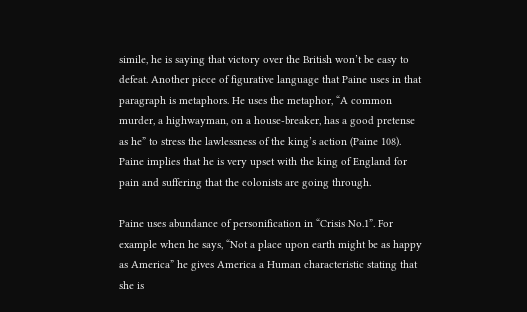simile, he is saying that victory over the British won’t be easy to defeat. Another piece of figurative language that Paine uses in that paragraph is metaphors. He uses the metaphor, “A common murder, a highwayman, on a house-breaker, has a good pretense as he” to stress the lawlessness of the king’s action (Paine 108). Paine implies that he is very upset with the king of England for pain and suffering that the colonists are going through.

Paine uses abundance of personification in “Crisis No.1”. For example when he says, “Not a place upon earth might be as happy as America” he gives America a Human characteristic stating that she is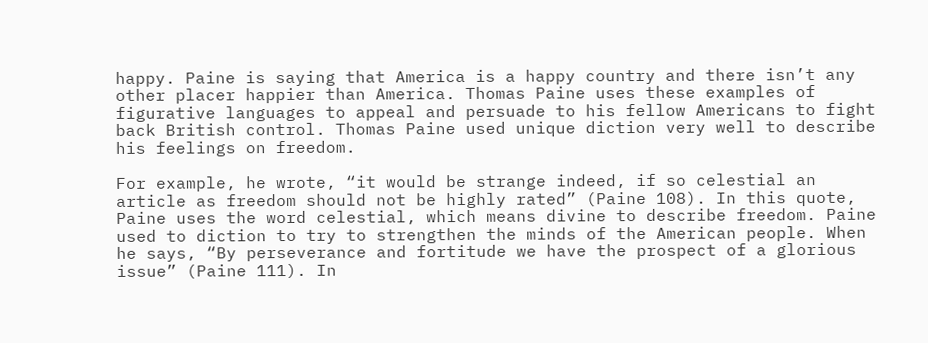happy. Paine is saying that America is a happy country and there isn’t any other placer happier than America. Thomas Paine uses these examples of figurative languages to appeal and persuade to his fellow Americans to fight back British control. Thomas Paine used unique diction very well to describe his feelings on freedom.

For example, he wrote, “it would be strange indeed, if so celestial an article as freedom should not be highly rated” (Paine 108). In this quote, Paine uses the word celestial, which means divine to describe freedom. Paine used to diction to try to strengthen the minds of the American people. When he says, “By perseverance and fortitude we have the prospect of a glorious issue” (Paine 111). In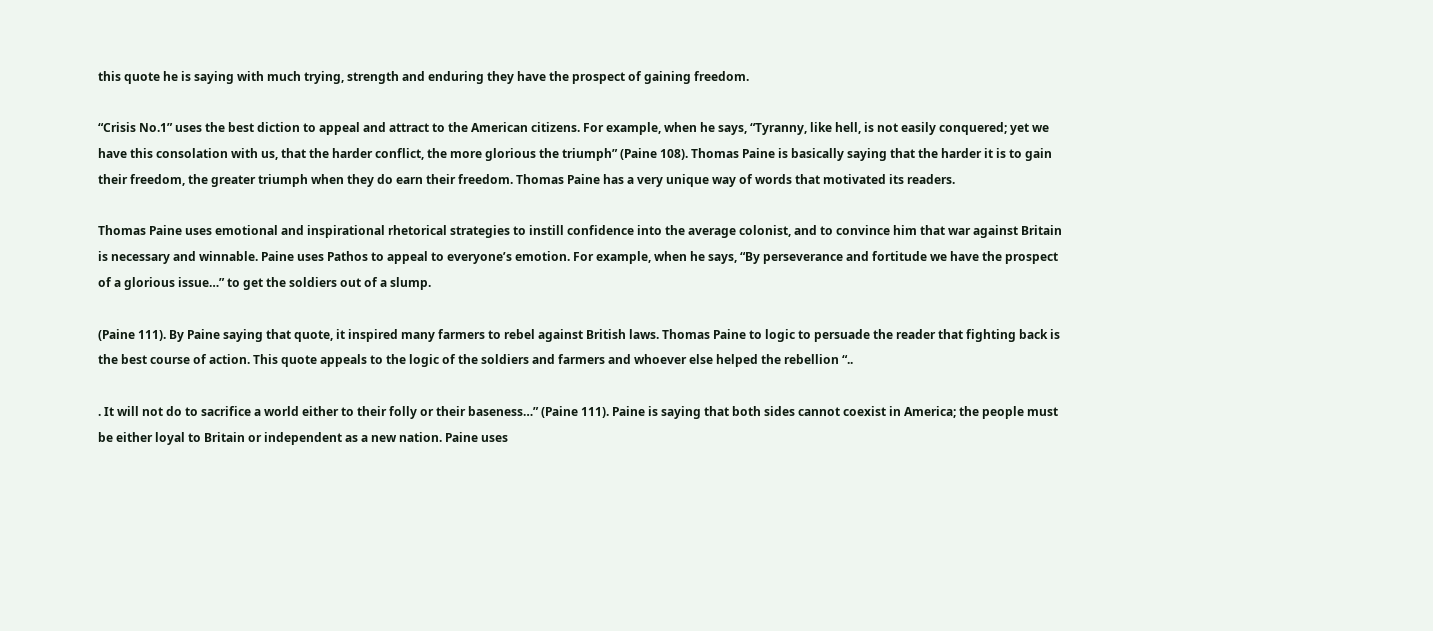this quote he is saying with much trying, strength and enduring they have the prospect of gaining freedom.

“Crisis No.1” uses the best diction to appeal and attract to the American citizens. For example, when he says, “Tyranny, like hell, is not easily conquered; yet we have this consolation with us, that the harder conflict, the more glorious the triumph” (Paine 108). Thomas Paine is basically saying that the harder it is to gain their freedom, the greater triumph when they do earn their freedom. Thomas Paine has a very unique way of words that motivated its readers.

Thomas Paine uses emotional and inspirational rhetorical strategies to instill confidence into the average colonist, and to convince him that war against Britain is necessary and winnable. Paine uses Pathos to appeal to everyone’s emotion. For example, when he says, “By perseverance and fortitude we have the prospect of a glorious issue…” to get the soldiers out of a slump.

(Paine 111). By Paine saying that quote, it inspired many farmers to rebel against British laws. Thomas Paine to logic to persuade the reader that fighting back is the best course of action. This quote appeals to the logic of the soldiers and farmers and whoever else helped the rebellion “..

. It will not do to sacrifice a world either to their folly or their baseness…” (Paine 111). Paine is saying that both sides cannot coexist in America; the people must be either loyal to Britain or independent as a new nation. Paine uses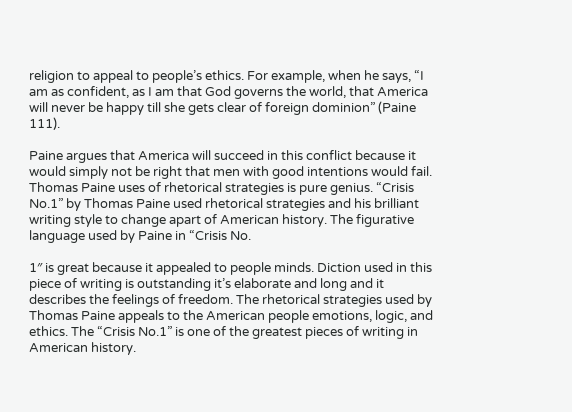religion to appeal to people’s ethics. For example, when he says, “I am as confident, as I am that God governs the world, that America will never be happy till she gets clear of foreign dominion” (Paine 111).

Paine argues that America will succeed in this conflict because it would simply not be right that men with good intentions would fail. Thomas Paine uses of rhetorical strategies is pure genius. “Crisis No.1” by Thomas Paine used rhetorical strategies and his brilliant writing style to change apart of American history. The figurative language used by Paine in “Crisis No.

1″ is great because it appealed to people minds. Diction used in this piece of writing is outstanding it’s elaborate and long and it describes the feelings of freedom. The rhetorical strategies used by Thomas Paine appeals to the American people emotions, logic, and ethics. The “Crisis No.1” is one of the greatest pieces of writing in American history.